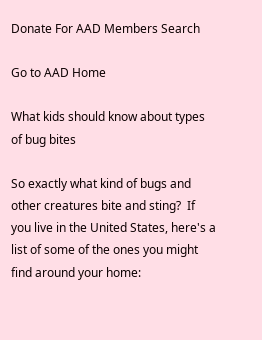Donate For AAD Members Search

Go to AAD Home

What kids should know about types of bug bites

So exactly what kind of bugs and other creatures bite and sting?  If you live in the United States, here's a list of some of the ones you might find around your home: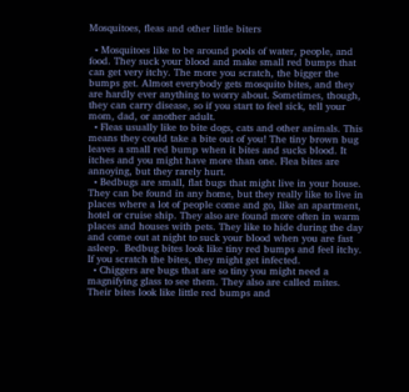Mosquitoes, fleas and other little biters

  • Mosquitoes like to be around pools of water, people, and food. They suck your blood and make small red bumps that can get very itchy. The more you scratch, the bigger the bumps get. Almost everybody gets mosquito bites, and they are hardly ever anything to worry about. Sometimes, though, they can carry disease, so if you start to feel sick, tell your mom, dad, or another adult.
  • Fleas usually like to bite dogs, cats and other animals. This means they could take a bite out of you! The tiny brown bug leaves a small red bump when it bites and sucks blood. It itches and you might have more than one. Flea bites are annoying, but they rarely hurt.
  • Bedbugs are small, flat bugs that might live in your house. They can be found in any home, but they really like to live in places where a lot of people come and go, like an apartment, hotel or cruise ship. They also are found more often in warm places and houses with pets. They like to hide during the day and come out at night to suck your blood when you are fast asleep.  Bedbug bites look like tiny red bumps and feel itchy. If you scratch the bites, they might get infected.
  • Chiggers are bugs that are so tiny you might need a magnifying glass to see them. They also are called mites. Their bites look like little red bumps and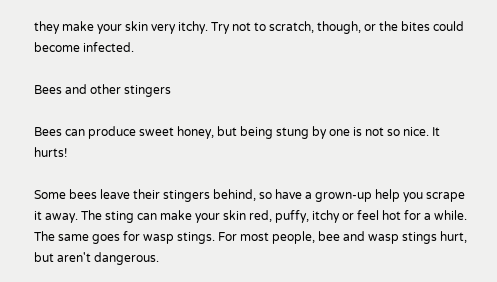they make your skin very itchy. Try not to scratch, though, or the bites could become infected.

Bees and other stingers

Bees can produce sweet honey, but being stung by one is not so nice. It hurts!

Some bees leave their stingers behind, so have a grown-up help you scrape it away. The sting can make your skin red, puffy, itchy or feel hot for a while. The same goes for wasp stings. For most people, bee and wasp stings hurt, but aren't dangerous.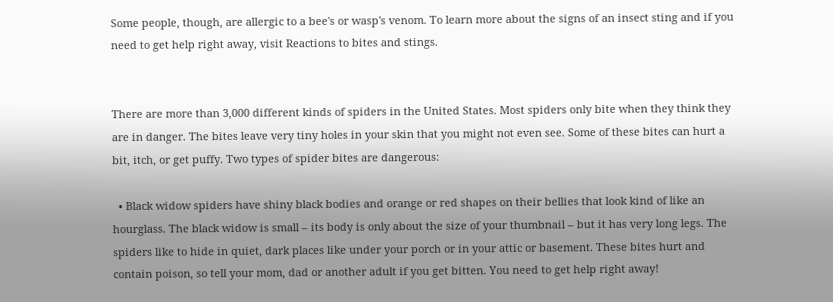Some people, though, are allergic to a bee's or wasp's venom. To learn more about the signs of an insect sting and if you need to get help right away, visit Reactions to bites and stings.


There are more than 3,000 different kinds of spiders in the United States. Most spiders only bite when they think they are in danger. The bites leave very tiny holes in your skin that you might not even see. Some of these bites can hurt a bit, itch, or get puffy. Two types of spider bites are dangerous:

  • Black widow spiders have shiny black bodies and orange or red shapes on their bellies that look kind of like an hourglass. The black widow is small – its body is only about the size of your thumbnail – but it has very long legs. The spiders like to hide in quiet, dark places like under your porch or in your attic or basement. These bites hurt and contain poison, so tell your mom, dad or another adult if you get bitten. You need to get help right away!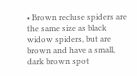• Brown recluse spiders are the same size as black widow spiders, but are brown and have a small, dark brown spot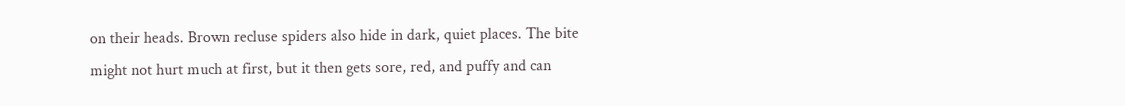on their heads. Brown recluse spiders also hide in dark, quiet places. The bite might not hurt much at first, but it then gets sore, red, and puffy and can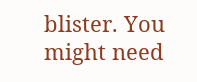blister. You might need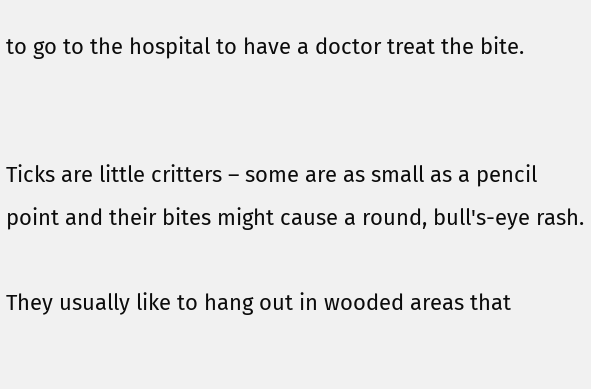to go to the hospital to have a doctor treat the bite.


Ticks are little critters – some are as small as a pencil point and their bites might cause a round, bull's-eye rash.

They usually like to hang out in wooded areas that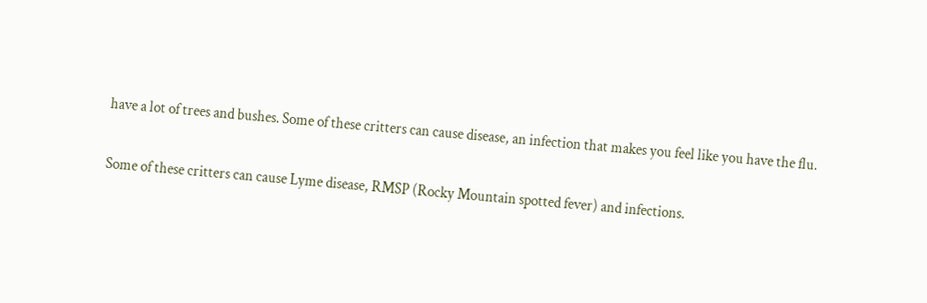have a lot of trees and bushes. Some of these critters can cause disease, an infection that makes you feel like you have the flu.

Some of these critters can cause Lyme disease, RMSP (Rocky Mountain spotted fever) and infections.